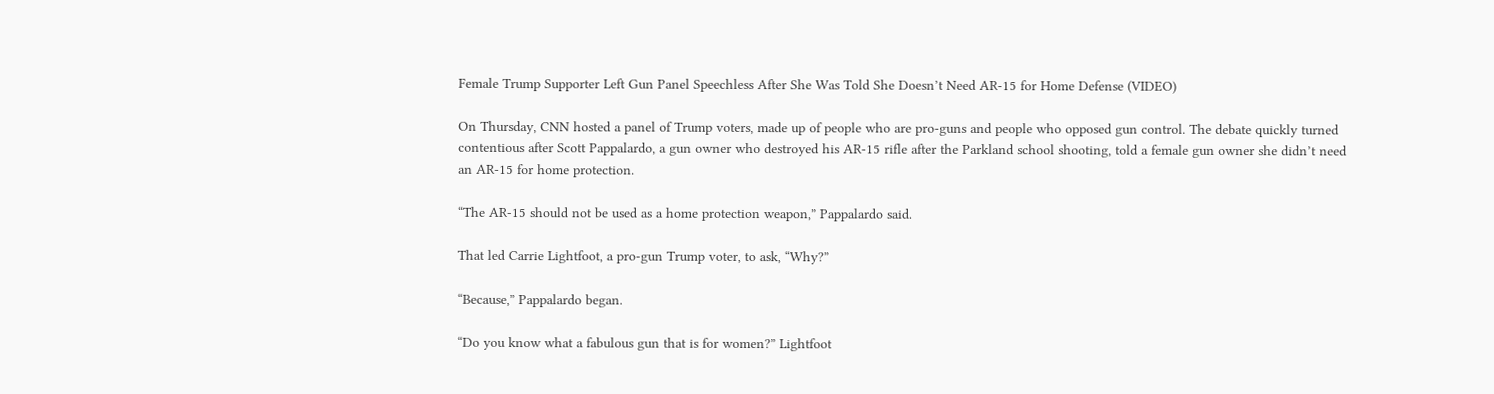Female Trump Supporter Left Gun Panel Speechless After She Was Told She Doesn’t Need AR-15 for Home Defense (VIDEO)

On Thursday, CNN hosted a panel of Trump voters, made up of people who are pro-guns and people who opposed gun control. The debate quickly turned contentious after Scott Pappalardo, a gun owner who destroyed his AR-15 rifle after the Parkland school shooting, told a female gun owner she didn’t need an AR-15 for home protection.

“The AR-15 should not be used as a home protection weapon,” Pappalardo said.

That led Carrie Lightfoot, a pro-gun Trump voter, to ask, “Why?”

“Because,” Pappalardo began.

“Do you know what a fabulous gun that is for women?” Lightfoot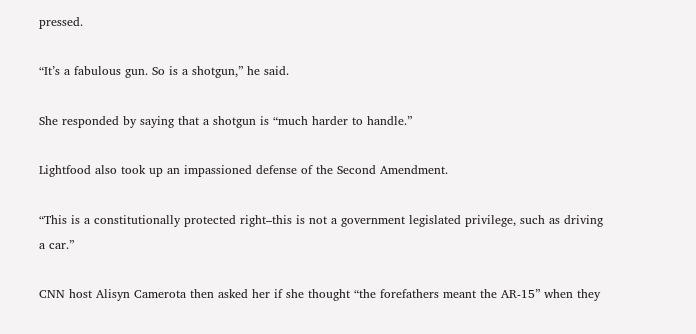pressed.

“It’s a fabulous gun. So is a shotgun,” he said.

She responded by saying that a shotgun is “much harder to handle.”

Lightfood also took up an impassioned defense of the Second Amendment.

“This is a constitutionally protected right–this is not a government legislated privilege, such as driving a car.”

CNN host Alisyn Camerota then asked her if she thought “the forefathers meant the AR-15” when they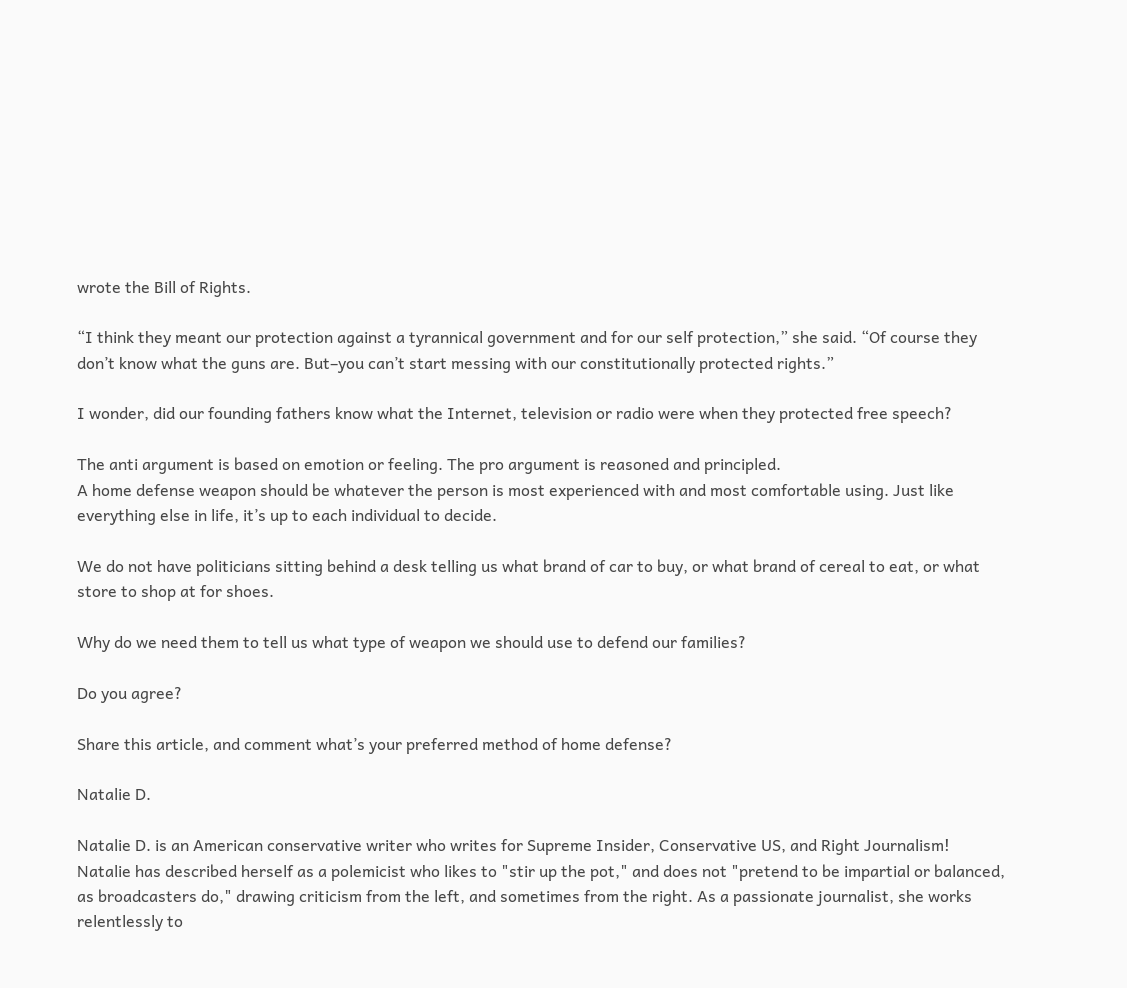wrote the Bill of Rights.

“I think they meant our protection against a tyrannical government and for our self protection,” she said. “Of course they don’t know what the guns are. But–you can’t start messing with our constitutionally protected rights.”

I wonder, did our founding fathers know what the Internet, television or radio were when they protected free speech?

The anti argument is based on emotion or feeling. The pro argument is reasoned and principled.
A home defense weapon should be whatever the person is most experienced with and most comfortable using. Just like everything else in life, it’s up to each individual to decide.

We do not have politicians sitting behind a desk telling us what brand of car to buy, or what brand of cereal to eat, or what store to shop at for shoes.

Why do we need them to tell us what type of weapon we should use to defend our families?

Do you agree?

Share this article, and comment what’s your preferred method of home defense?

Natalie D.

Natalie D. is an American conservative writer who writes for Supreme Insider, Conservative US, and Right Journalism! Natalie has described herself as a polemicist who likes to "stir up the pot," and does not "pretend to be impartial or balanced, as broadcasters do," drawing criticism from the left, and sometimes from the right. As a passionate journalist, she works relentlessly to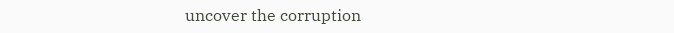uncover the corruption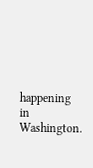happening in Washington.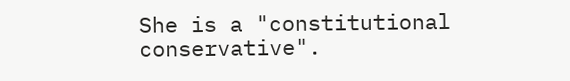She is a "constitutional conservative".